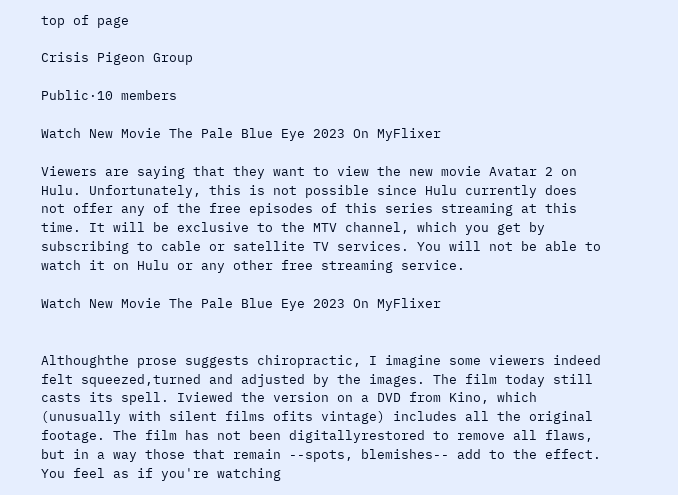top of page

Crisis Pigeon Group

Public·10 members

Watch New Movie The Pale Blue Eye 2023 On MyFlixer

Viewers are saying that they want to view the new movie Avatar 2 on Hulu. Unfortunately, this is not possible since Hulu currently does not offer any of the free episodes of this series streaming at this time. It will be exclusive to the MTV channel, which you get by subscribing to cable or satellite TV services. You will not be able to watch it on Hulu or any other free streaming service.

Watch New Movie The Pale Blue Eye 2023 On MyFlixer


Althoughthe prose suggests chiropractic, I imagine some viewers indeed felt squeezed,turned and adjusted by the images. The film today still casts its spell. Iviewed the version on a DVD from Kino, which (unusually with silent films ofits vintage) includes all the original footage. The film has not been digitallyrestored to remove all flaws, but in a way those that remain --spots, blemishes-- add to the effect. You feel as if you're watching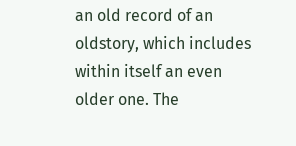an old record of an oldstory, which includes within itself an even older one. The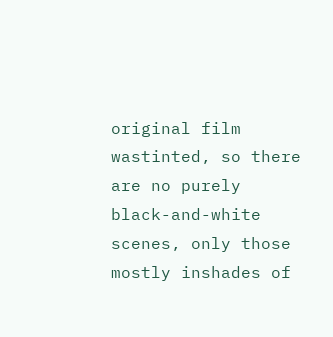original film wastinted, so there are no purely black-and-white scenes, only those mostly inshades of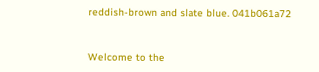reddish-brown and slate blue. 041b061a72


Welcome to the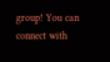group! You can connect with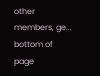other members, ge...
bottom of page